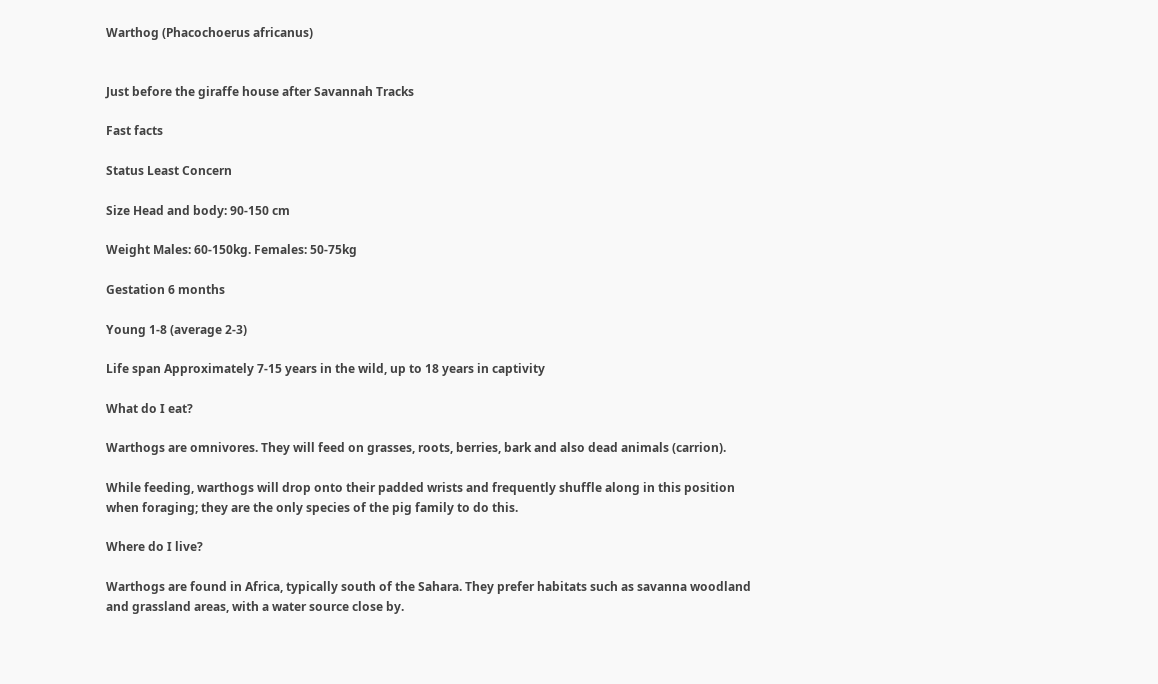Warthog (Phacochoerus africanus)


Just before the giraffe house after Savannah Tracks

Fast facts

Status Least Concern

Size Head and body: 90-150 cm

Weight Males: 60-150kg. Females: 50-75kg

Gestation 6 months

Young 1-8 (average 2-3)

Life span Approximately 7-15 years in the wild, up to 18 years in captivity

What do I eat?

Warthogs are omnivores. They will feed on grasses, roots, berries, bark and also dead animals (carrion).

While feeding, warthogs will drop onto their padded wrists and frequently shuffle along in this position when foraging; they are the only species of the pig family to do this.

Where do I live?

Warthogs are found in Africa, typically south of the Sahara. They prefer habitats such as savanna woodland and grassland areas, with a water source close by.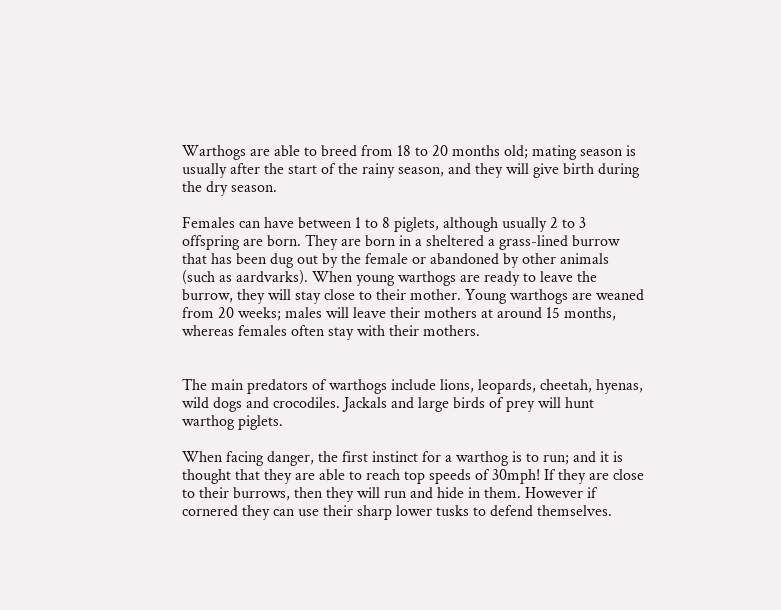Warthogs are able to breed from 18 to 20 months old; mating season is usually after the start of the rainy season, and they will give birth during the dry season.

Females can have between 1 to 8 piglets, although usually 2 to 3 offspring are born. They are born in a sheltered a grass-lined burrow that has been dug out by the female or abandoned by other animals (such as aardvarks). When young warthogs are ready to leave the burrow, they will stay close to their mother. Young warthogs are weaned from 20 weeks; males will leave their mothers at around 15 months, whereas females often stay with their mothers.


The main predators of warthogs include lions, leopards, cheetah, hyenas, wild dogs and crocodiles. Jackals and large birds of prey will hunt warthog piglets.

When facing danger, the first instinct for a warthog is to run; and it is thought that they are able to reach top speeds of 30mph! If they are close to their burrows, then they will run and hide in them. However if cornered they can use their sharp lower tusks to defend themselves.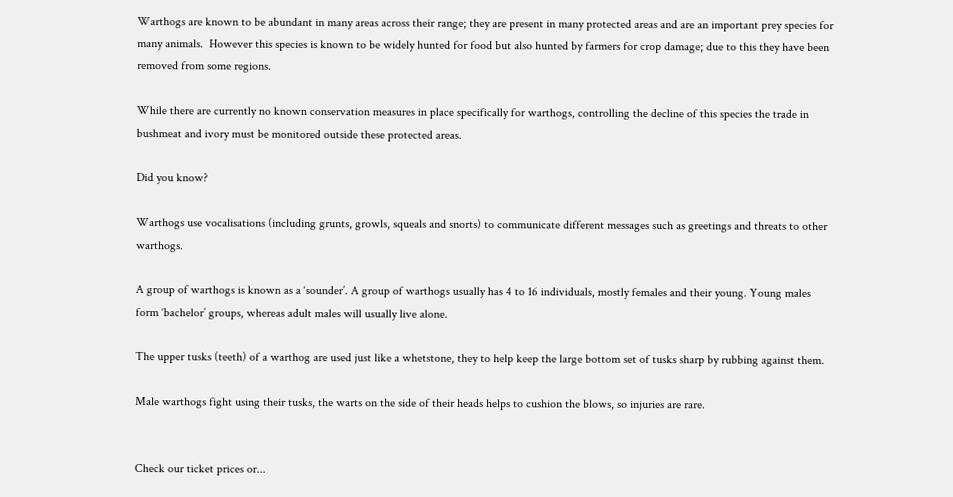Warthogs are known to be abundant in many areas across their range; they are present in many protected areas and are an important prey species for many animals.  However this species is known to be widely hunted for food but also hunted by farmers for crop damage; due to this they have been removed from some regions.

While there are currently no known conservation measures in place specifically for warthogs, controlling the decline of this species the trade in bushmeat and ivory must be monitored outside these protected areas.

Did you know?

Warthogs use vocalisations (including grunts, growls, squeals and snorts) to communicate different messages such as greetings and threats to other warthogs.

A group of warthogs is known as a ‘sounder’. A group of warthogs usually has 4 to 16 individuals, mostly females and their young. Young males form ‘bachelor’ groups, whereas adult males will usually live alone.

The upper tusks (teeth) of a warthog are used just like a whetstone, they to help keep the large bottom set of tusks sharp by rubbing against them.

Male warthogs fight using their tusks, the warts on the side of their heads helps to cushion the blows, so injuries are rare.


Check our ticket prices or...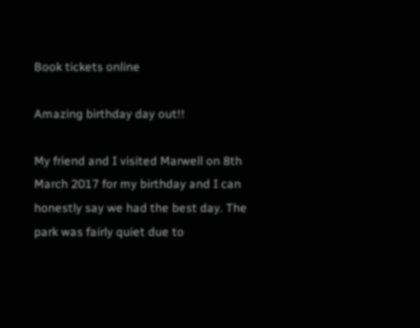Book tickets online

Amazing birthday day out!!

My friend and I visited Marwell on 8th March 2017 for my birthday and I can honestly say we had the best day. The park was fairly quiet due to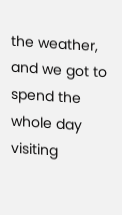the weather, and we got to spend the whole day visiting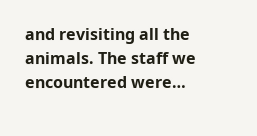and revisiting all the animals. The staff we encountered were…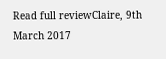Read full reviewClaire, 9th March 2017